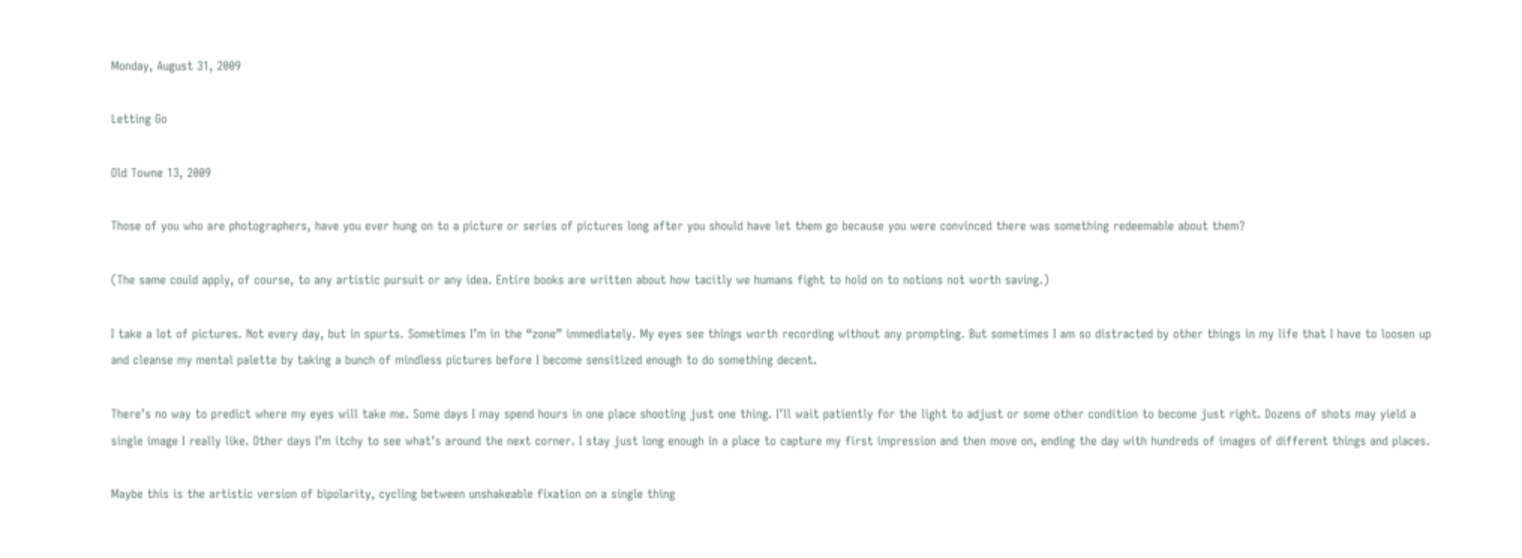Monday, August 31, 2009

Letting Go

Old Towne 13, 2009

Those of you who are photographers, have you ever hung on to a picture or series of pictures long after you should have let them go because you were convinced there was something redeemable about them?

(The same could apply, of course, to any artistic pursuit or any idea. Entire books are written about how tacitly we humans fight to hold on to notions not worth saving.)

I take a lot of pictures. Not every day, but in spurts. Sometimes I’m in the “zone” immediately. My eyes see things worth recording without any prompting. But sometimes I am so distracted by other things in my life that I have to loosen up and cleanse my mental palette by taking a bunch of mindless pictures before I become sensitized enough to do something decent.

There’s no way to predict where my eyes will take me. Some days I may spend hours in one place shooting just one thing. I’ll wait patiently for the light to adjust or some other condition to become just right. Dozens of shots may yield a single image I really like. Other days I’m itchy to see what’s around the next corner. I stay just long enough in a place to capture my first impression and then move on, ending the day with hundreds of images of different things and places.

Maybe this is the artistic version of bipolarity, cycling between unshakeable fixation on a single thing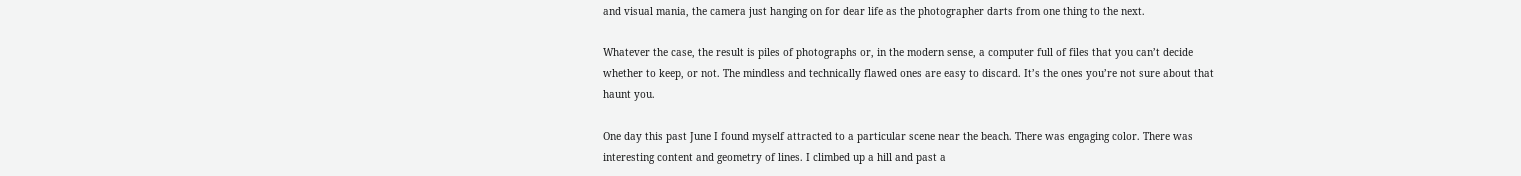and visual mania, the camera just hanging on for dear life as the photographer darts from one thing to the next.

Whatever the case, the result is piles of photographs or, in the modern sense, a computer full of files that you can’t decide whether to keep, or not. The mindless and technically flawed ones are easy to discard. It’s the ones you’re not sure about that haunt you.

One day this past June I found myself attracted to a particular scene near the beach. There was engaging color. There was interesting content and geometry of lines. I climbed up a hill and past a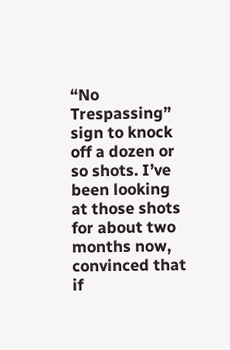“No Trespassing” sign to knock off a dozen or so shots. I’ve been looking at those shots for about two months now, convinced that if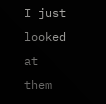I just looked at them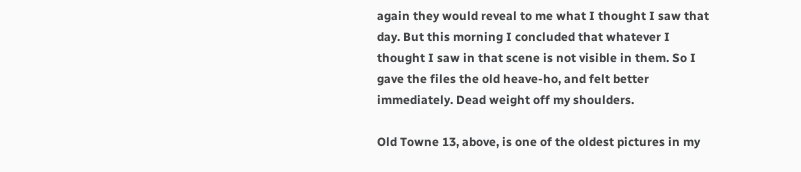again they would reveal to me what I thought I saw that day. But this morning I concluded that whatever I thought I saw in that scene is not visible in them. So I gave the files the old heave-ho, and felt better immediately. Dead weight off my shoulders.

Old Towne 13, above, is one of the oldest pictures in my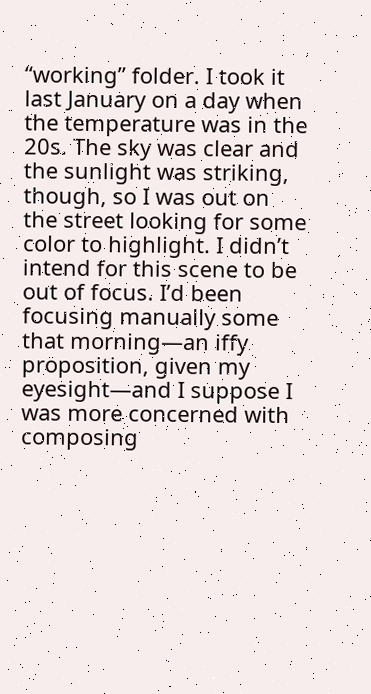“working” folder. I took it last January on a day when the temperature was in the 20s. The sky was clear and the sunlight was striking, though, so I was out on the street looking for some color to highlight. I didn’t intend for this scene to be out of focus. I’d been focusing manually some that morning—an iffy proposition, given my eyesight—and I suppose I was more concerned with composing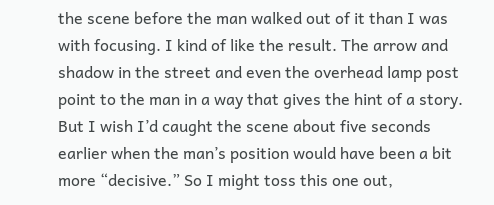the scene before the man walked out of it than I was with focusing. I kind of like the result. The arrow and shadow in the street and even the overhead lamp post point to the man in a way that gives the hint of a story. But I wish I’d caught the scene about five seconds earlier when the man’s position would have been a bit more “decisive.” So I might toss this one out,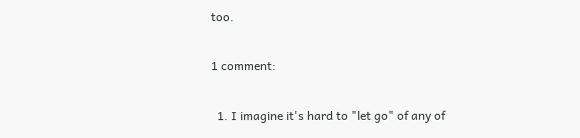too.

1 comment:

  1. I imagine it's hard to "let go" of any of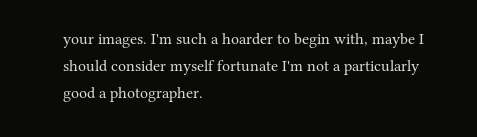your images. I'm such a hoarder to begin with, maybe I should consider myself fortunate I'm not a particularly good a photographer.